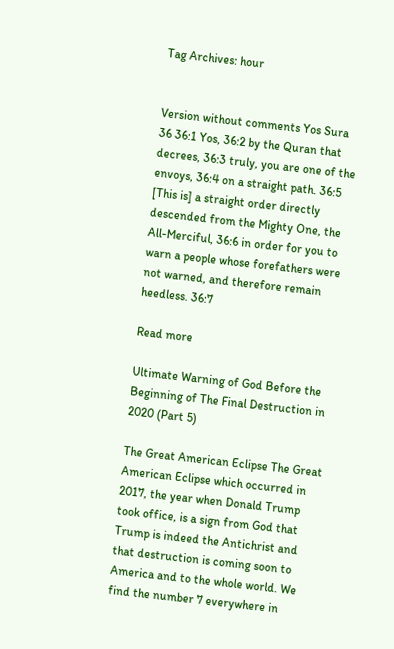Tag Archives: hour


Version without comments Yos Sura 36 36:1 Yos, 36:2 by the Quran that decrees, 36:3 truly, you are one of the envoys, 36:4 on a straight path. 36:5 [This is] a straight order directly descended from the Mighty One, the All-Merciful, 36:6 in order for you to warn a people whose forefathers were not warned, and therefore remain heedless. 36:7

Read more

Ultimate Warning of God Before the Beginning of The Final Destruction in 2020 (Part 5)

The Great American Eclipse The Great American Eclipse which occurred in 2017, the year when Donald Trump took office, is a sign from God that Trump is indeed the Antichrist and that destruction is coming soon to America and to the whole world. We find the number 7 everywhere in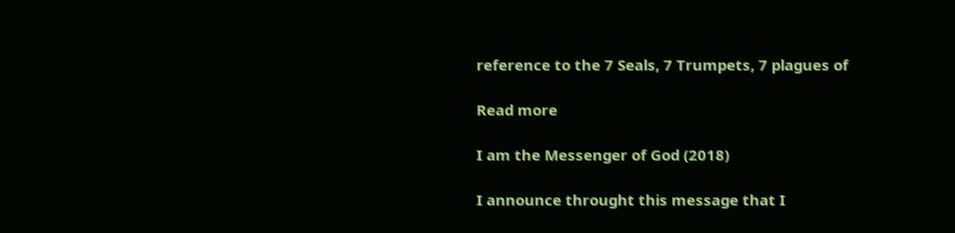reference to the 7 Seals, 7 Trumpets, 7 plagues of

Read more

I am the Messenger of God (2018)

I announce throught this message that I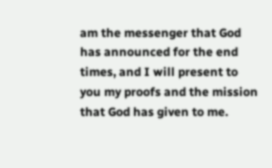am the messenger that God has announced for the end times, and I will present to you my proofs and the mission that God has given to me.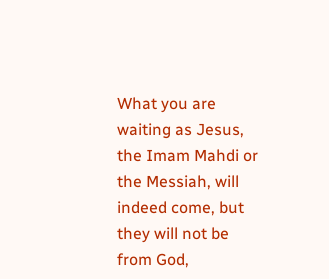What you are waiting as Jesus, the Imam Mahdi or the Messiah, will indeed come, but they will not be from God,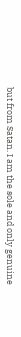but from Satan. I am the sole and only genuine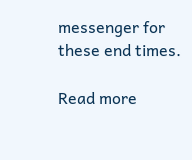messenger for these end times.

Read more